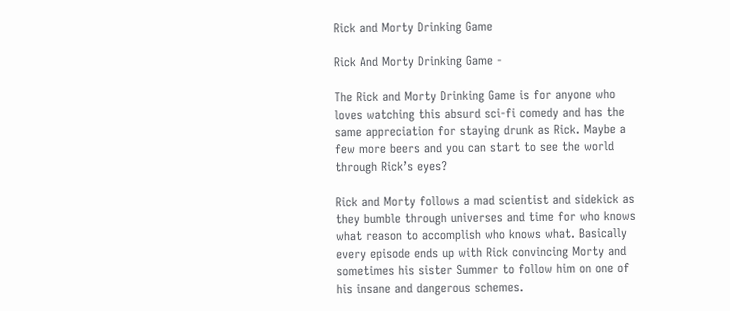Rick and Morty Drinking Game

Rick And Morty Drinking Game -

The Rick and Morty Drinking Game is for anyone who loves watching this absurd sci-fi comedy and has the same appreciation for staying drunk as Rick. Maybe a few more beers and you can start to see the world through Rick’s eyes?

Rick and Morty follows a mad scientist and sidekick as they bumble through universes and time for who knows what reason to accomplish who knows what. Basically every episode ends up with Rick convincing Morty and sometimes his sister Summer to follow him on one of his insane and dangerous schemes.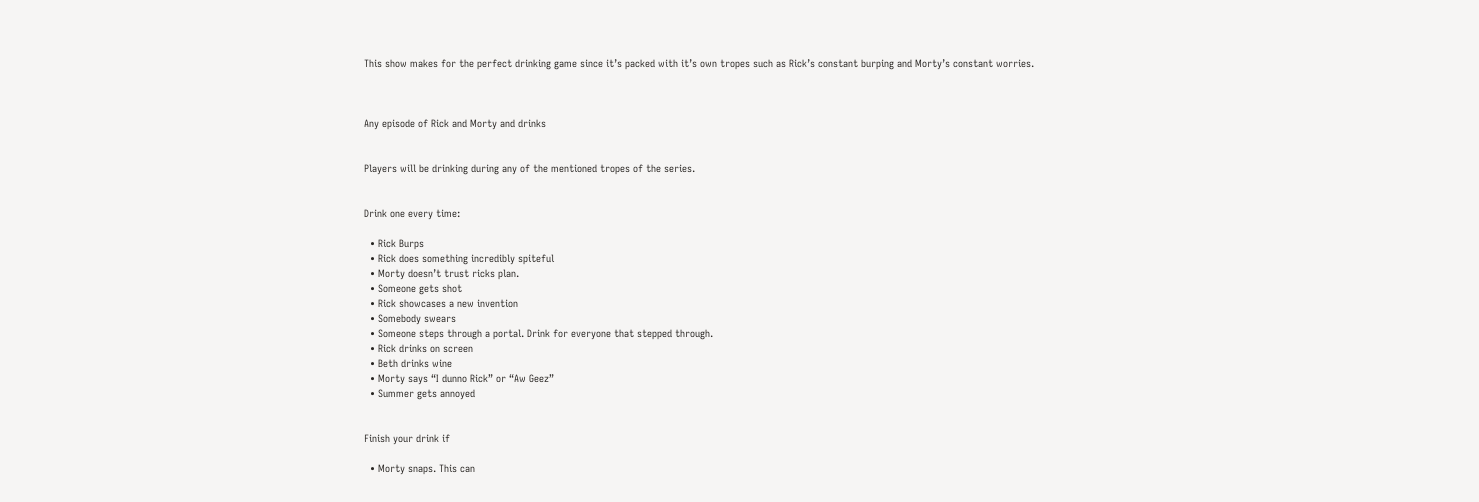This show makes for the perfect drinking game since it’s packed with it’s own tropes such as Rick’s constant burping and Morty’s constant worries.



Any episode of Rick and Morty and drinks


Players will be drinking during any of the mentioned tropes of the series.


Drink one every time:

  • Rick Burps
  • Rick does something incredibly spiteful
  • Morty doesn’t trust ricks plan.
  • Someone gets shot
  • Rick showcases a new invention
  • Somebody swears
  • Someone steps through a portal. Drink for everyone that stepped through.
  • Rick drinks on screen
  • Beth drinks wine
  • Morty says “I dunno Rick” or “Aw Geez”
  • Summer gets annoyed


Finish your drink if

  • Morty snaps. This can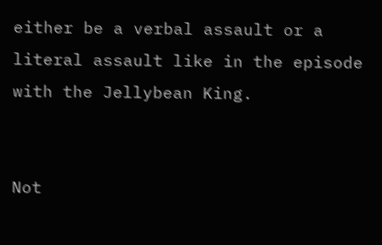either be a verbal assault or a literal assault like in the episode with the Jellybean King.


Not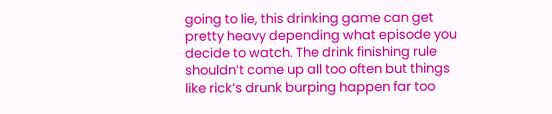going to lie, this drinking game can get pretty heavy depending what episode you decide to watch. The drink finishing rule shouldn’t come up all too often but things like rick’s drunk burping happen far too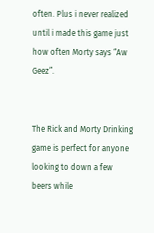often. Plus i never realized until i made this game just how often Morty says “Aw Geez”.


The Rick and Morty Drinking game is perfect for anyone looking to down a few beers while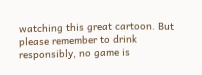watching this great cartoon. But please remember to drink responsibly, no game is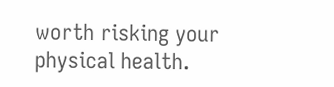worth risking your physical health.